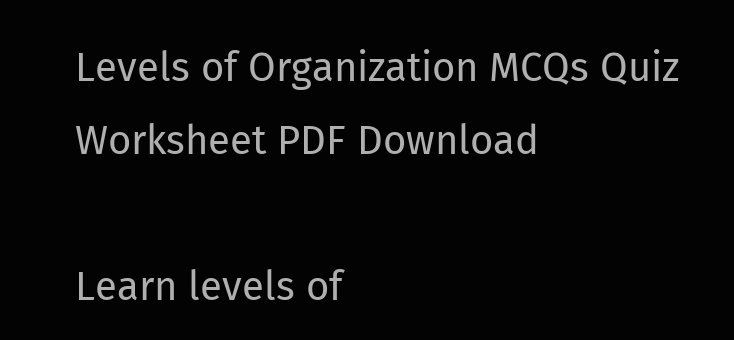Levels of Organization MCQs Quiz Worksheet PDF Download

Learn levels of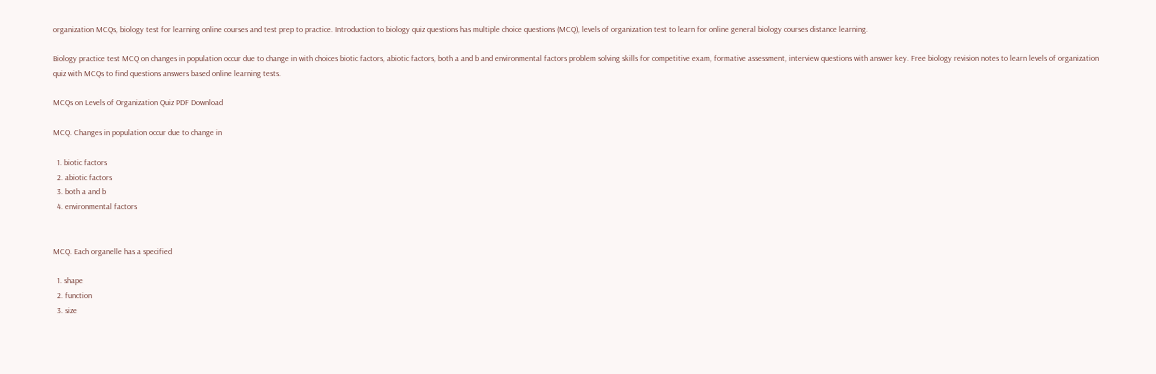organization MCQs, biology test for learning online courses and test prep to practice. Introduction to biology quiz questions has multiple choice questions (MCQ), levels of organization test to learn for online general biology courses distance learning.

Biology practice test MCQ on changes in population occur due to change in with choices biotic factors, abiotic factors, both a and b and environmental factors problem solving skills for competitive exam, formative assessment, interview questions with answer key. Free biology revision notes to learn levels of organization quiz with MCQs to find questions answers based online learning tests.

MCQs on Levels of Organization Quiz PDF Download

MCQ. Changes in population occur due to change in

  1. biotic factors
  2. abiotic factors
  3. both a and b
  4. environmental factors


MCQ. Each organelle has a specified

  1. shape
  2. function
  3. size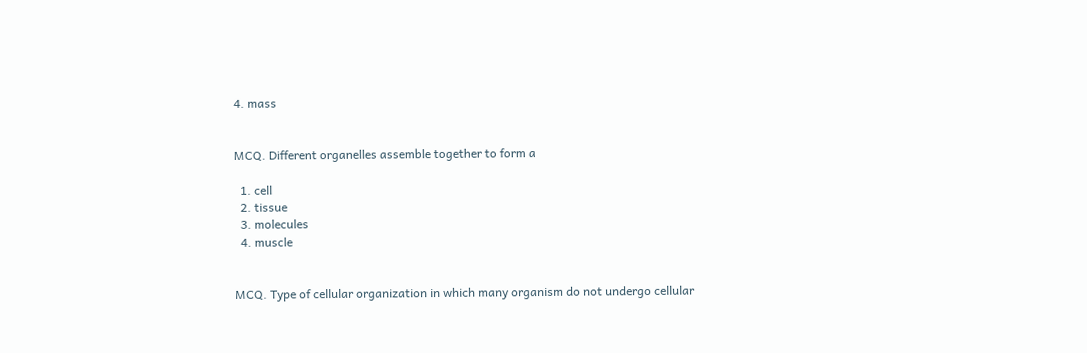4. mass


MCQ. Different organelles assemble together to form a

  1. cell
  2. tissue
  3. molecules
  4. muscle


MCQ. Type of cellular organization in which many organism do not undergo cellular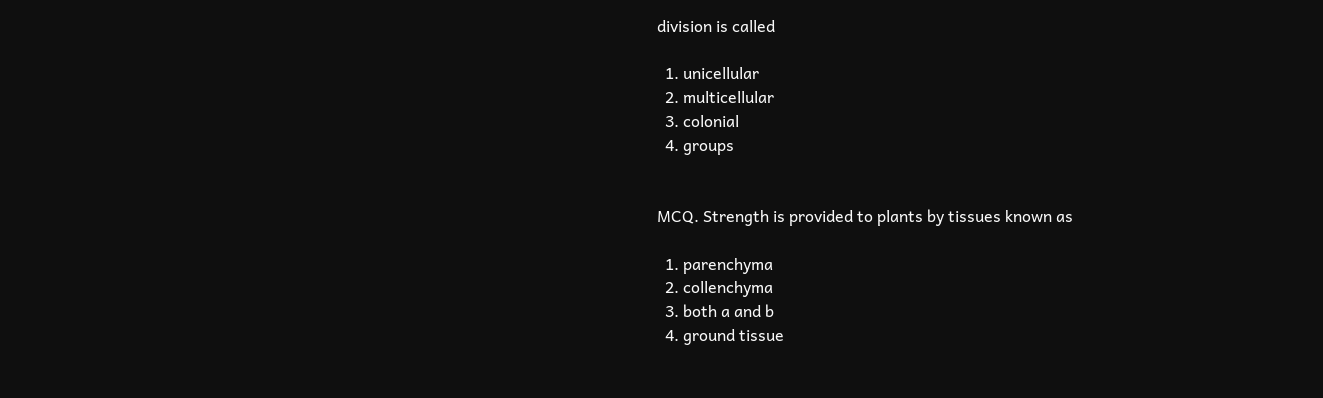division is called

  1. unicellular
  2. multicellular
  3. colonial
  4. groups


MCQ. Strength is provided to plants by tissues known as

  1. parenchyma
  2. collenchyma
  3. both a and b
  4. ground tissue